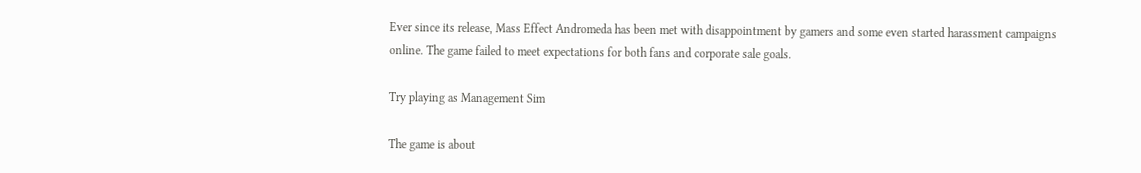Ever since its release, Mass Effect Andromeda has been met with disappointment by gamers and some even started harassment campaigns online. The game failed to meet expectations for both fans and corporate sale goals.

Try playing as Management Sim

The game is about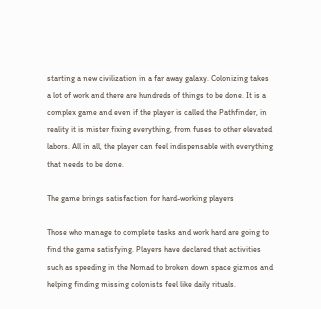starting a new civilization in a far away galaxy. Colonizing takes a lot of work and there are hundreds of things to be done. It is a complex game and even if the player is called the Pathfinder, in reality it is mister fixing everything, from fuses to other elevated labors. All in all, the player can feel indispensable with everything that needs to be done.

The game brings satisfaction for hard-working players

Those who manage to complete tasks and work hard are going to find the game satisfying. Players have declared that activities such as speeding in the Nomad to broken down space gizmos and helping finding missing colonists feel like daily rituals.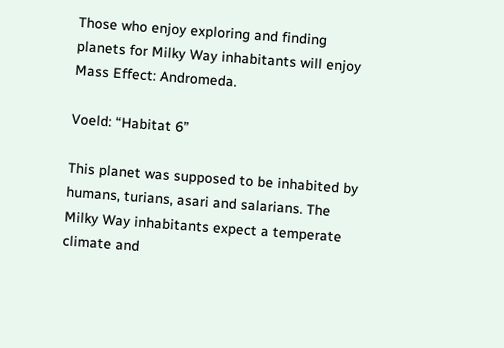Those who enjoy exploring and finding planets for Milky Way inhabitants will enjoy Mass Effect: Andromeda.

Voeld: “Habitat 6”

This planet was supposed to be inhabited by humans, turians, asari and salarians. The Milky Way inhabitants expect a temperate climate and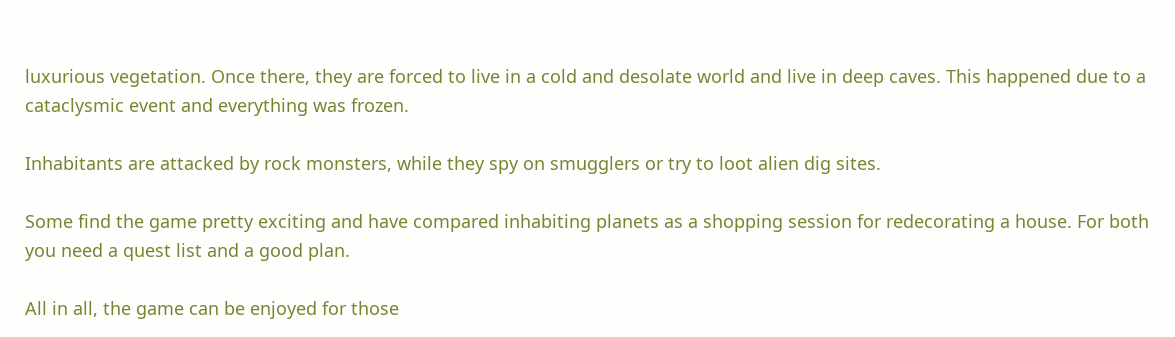luxurious vegetation. Once there, they are forced to live in a cold and desolate world and live in deep caves. This happened due to a cataclysmic event and everything was frozen.

Inhabitants are attacked by rock monsters, while they spy on smugglers or try to loot alien dig sites.

Some find the game pretty exciting and have compared inhabiting planets as a shopping session for redecorating a house. For both you need a quest list and a good plan.

All in all, the game can be enjoyed for those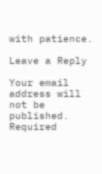with patience.

Leave a Reply

Your email address will not be published. Required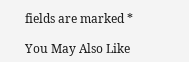fields are marked *

You May Also Like